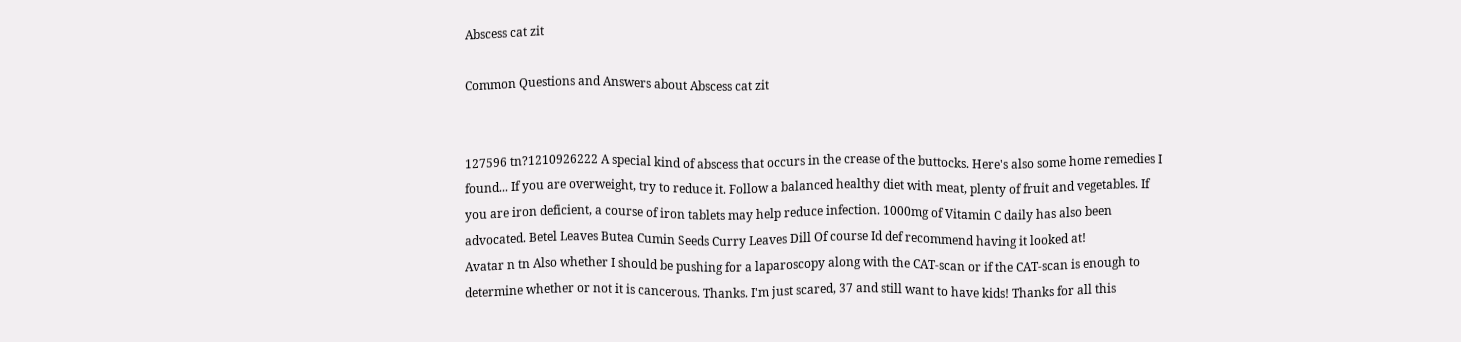Abscess cat zit

Common Questions and Answers about Abscess cat zit


127596 tn?1210926222 A special kind of abscess that occurs in the crease of the buttocks. Here's also some home remedies I found... If you are overweight, try to reduce it. Follow a balanced healthy diet with meat, plenty of fruit and vegetables. If you are iron deficient, a course of iron tablets may help reduce infection. 1000mg of Vitamin C daily has also been advocated. Betel Leaves Butea Cumin Seeds Curry Leaves Dill Of course Id def recommend having it looked at!
Avatar n tn Also whether I should be pushing for a laparoscopy along with the CAT-scan or if the CAT-scan is enough to determine whether or not it is cancerous. Thanks. I'm just scared, 37 and still want to have kids! Thanks for all this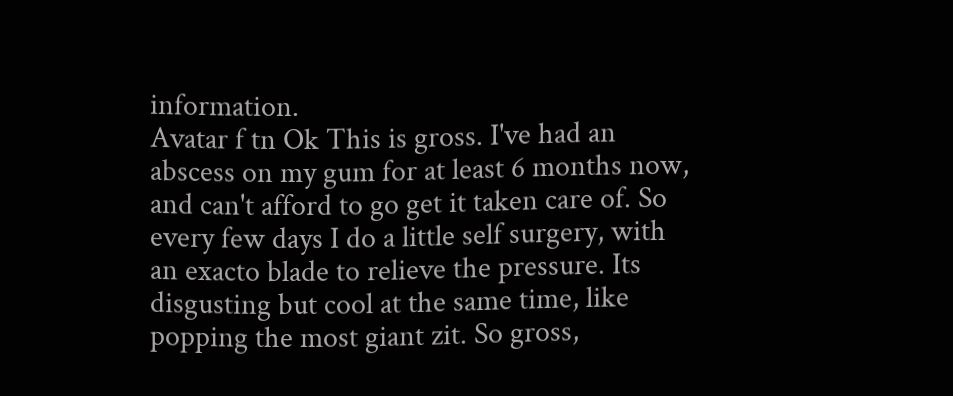information.
Avatar f tn Ok This is gross. I've had an abscess on my gum for at least 6 months now, and can't afford to go get it taken care of. So every few days I do a little self surgery, with an exacto blade to relieve the pressure. Its disgusting but cool at the same time, like popping the most giant zit. So gross,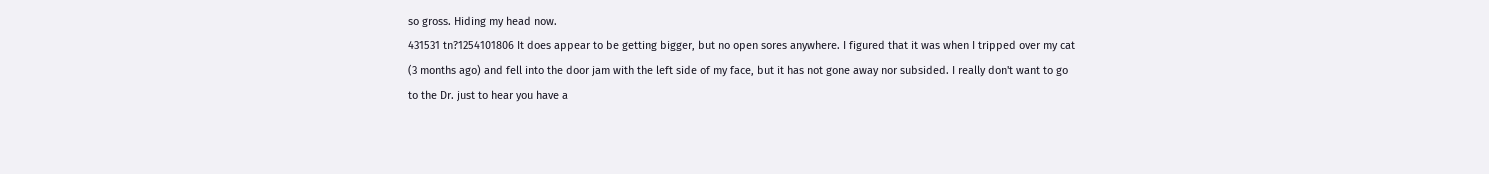so gross. Hiding my head now.
431531 tn?1254101806 It does appear to be getting bigger, but no open sores anywhere. I figured that it was when I tripped over my cat (3 months ago) and fell into the door jam with the left side of my face, but it has not gone away nor subsided. I really don't want to go to the Dr. just to hear you have a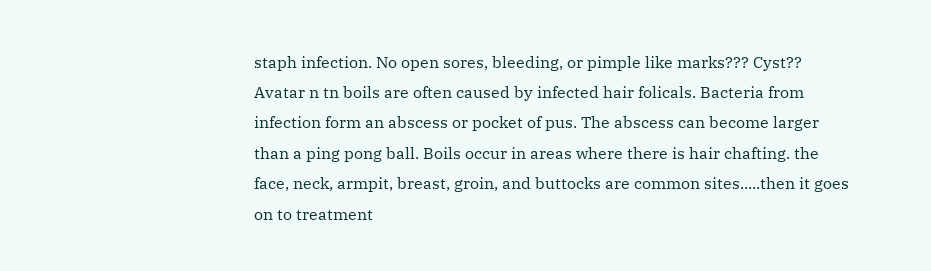staph infection. No open sores, bleeding, or pimple like marks??? Cyst??
Avatar n tn boils are often caused by infected hair folicals. Bacteria from infection form an abscess or pocket of pus. The abscess can become larger than a ping pong ball. Boils occur in areas where there is hair chafting. the face, neck, armpit, breast, groin, and buttocks are common sites.....then it goes on to treatment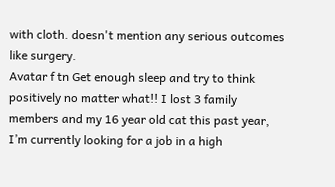with cloth. doesn't mention any serious outcomes like surgery.
Avatar f tn Get enough sleep and try to think positively no matter what!! I lost 3 family members and my 16 year old cat this past year, I’m currently looking for a job in a high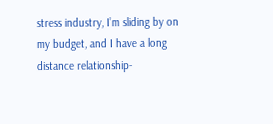stress industry, I’m sliding by on my budget, and I have a long distance relationship-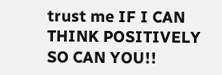trust me IF I CAN THINK POSITIVELY SO CAN YOU!!